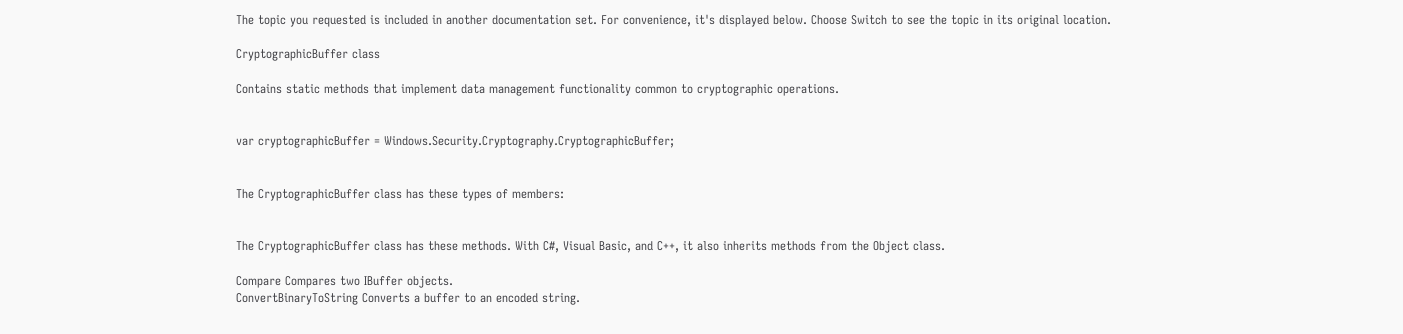The topic you requested is included in another documentation set. For convenience, it's displayed below. Choose Switch to see the topic in its original location.

CryptographicBuffer class

Contains static methods that implement data management functionality common to cryptographic operations.


var cryptographicBuffer = Windows.Security.Cryptography.CryptographicBuffer;


The CryptographicBuffer class has these types of members:


The CryptographicBuffer class has these methods. With C#, Visual Basic, and C++, it also inherits methods from the Object class.

Compare Compares two IBuffer objects.
ConvertBinaryToString Converts a buffer to an encoded string.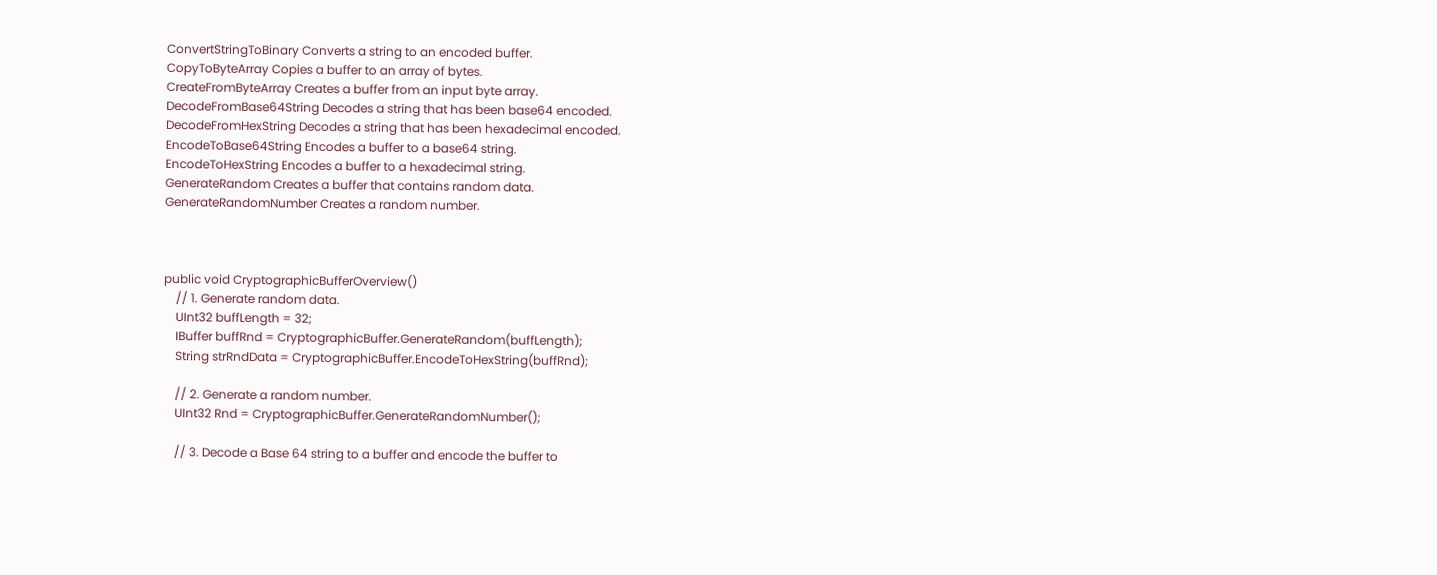ConvertStringToBinary Converts a string to an encoded buffer.
CopyToByteArray Copies a buffer to an array of bytes.
CreateFromByteArray Creates a buffer from an input byte array.
DecodeFromBase64String Decodes a string that has been base64 encoded.
DecodeFromHexString Decodes a string that has been hexadecimal encoded.
EncodeToBase64String Encodes a buffer to a base64 string.
EncodeToHexString Encodes a buffer to a hexadecimal string.
GenerateRandom Creates a buffer that contains random data.
GenerateRandomNumber Creates a random number.



public void CryptographicBufferOverview()
    // 1. Generate random data.
    UInt32 buffLength = 32;
    IBuffer buffRnd = CryptographicBuffer.GenerateRandom(buffLength);
    String strRndData = CryptographicBuffer.EncodeToHexString(buffRnd);

    // 2. Generate a random number.
    UInt32 Rnd = CryptographicBuffer.GenerateRandomNumber();

    // 3. Decode a Base 64 string to a buffer and encode the buffer to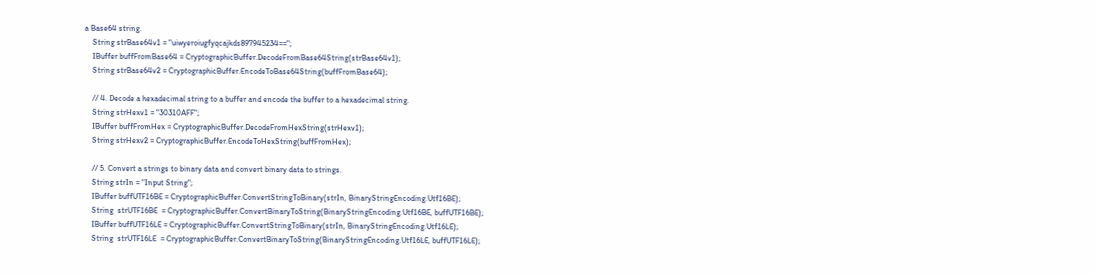a Base64 string.
    String strBase64v1 = "uiwyeroiugfyqcajkds897945234==";
    IBuffer buffFromBase64 = CryptographicBuffer.DecodeFromBase64String(strBase64v1);
    String strBase64v2 = CryptographicBuffer.EncodeToBase64String(buffFromBase64);

    // 4. Decode a hexadecimal string to a buffer and encode the buffer to a hexadecimal string.
    String strHexv1 = "30310AFF";
    IBuffer buffFromHex = CryptographicBuffer.DecodeFromHexString(strHexv1);
    String strHexv2 = CryptographicBuffer.EncodeToHexString(buffFromHex);

    // 5. Convert a strings to binary data and convert binary data to strings.
    String strIn = "Input String";
    IBuffer buffUTF16BE = CryptographicBuffer.ConvertStringToBinary(strIn, BinaryStringEncoding.Utf16BE);
    String  strUTF16BE  = CryptographicBuffer.ConvertBinaryToString(BinaryStringEncoding.Utf16BE, buffUTF16BE);
    IBuffer buffUTF16LE = CryptographicBuffer.ConvertStringToBinary(strIn, BinaryStringEncoding.Utf16LE);
    String  strUTF16LE  = CryptographicBuffer.ConvertBinaryToString(BinaryStringEncoding.Utf16LE, buffUTF16LE);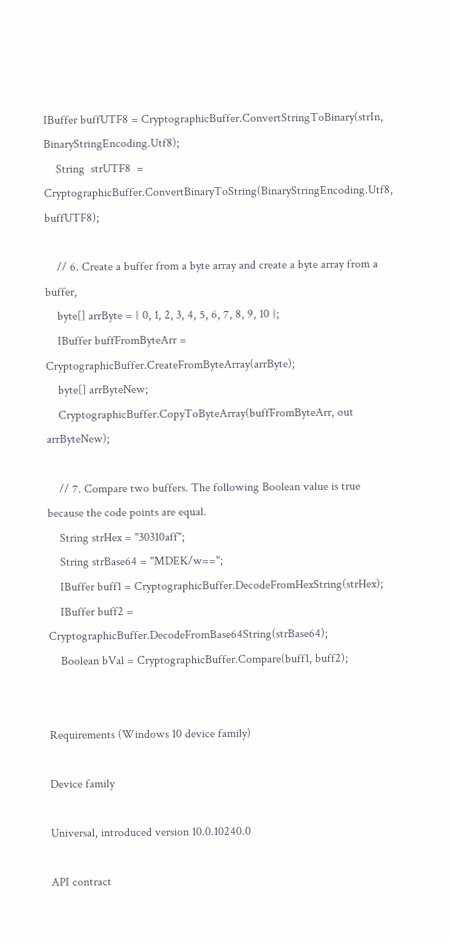IBuffer buffUTF8 = CryptographicBuffer.ConvertStringToBinary(strIn, BinaryStringEncoding.Utf8);
    String  strUTF8  = CryptographicBuffer.ConvertBinaryToString(BinaryStringEncoding.Utf8, buffUTF8);

    // 6. Create a buffer from a byte array and create a byte array from a buffer,
    byte[] arrByte = { 0, 1, 2, 3, 4, 5, 6, 7, 8, 9, 10 };
    IBuffer buffFromByteArr = CryptographicBuffer.CreateFromByteArray(arrByte);
    byte[] arrByteNew;
    CryptographicBuffer.CopyToByteArray(buffFromByteArr, out arrByteNew);

    // 7. Compare two buffers. The following Boolean value is true because the code points are equal.
    String strHex = "30310aff";
    String strBase64 = "MDEK/w==";
    IBuffer buff1 = CryptographicBuffer.DecodeFromHexString(strHex);
    IBuffer buff2 = CryptographicBuffer.DecodeFromBase64String(strBase64);
    Boolean bVal = CryptographicBuffer.Compare(buff1, buff2);


Requirements (Windows 10 device family)

Device family

Universal, introduced version 10.0.10240.0

API contract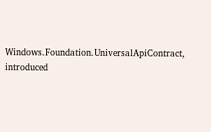Windows.Foundation.UniversalApiContract, introduced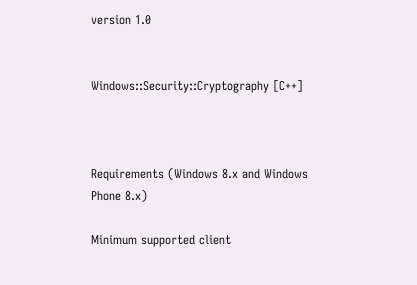version 1.0


Windows::Security::Cryptography [C++]



Requirements (Windows 8.x and Windows Phone 8.x)

Minimum supported client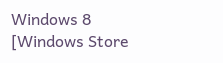Windows 8 [Windows Store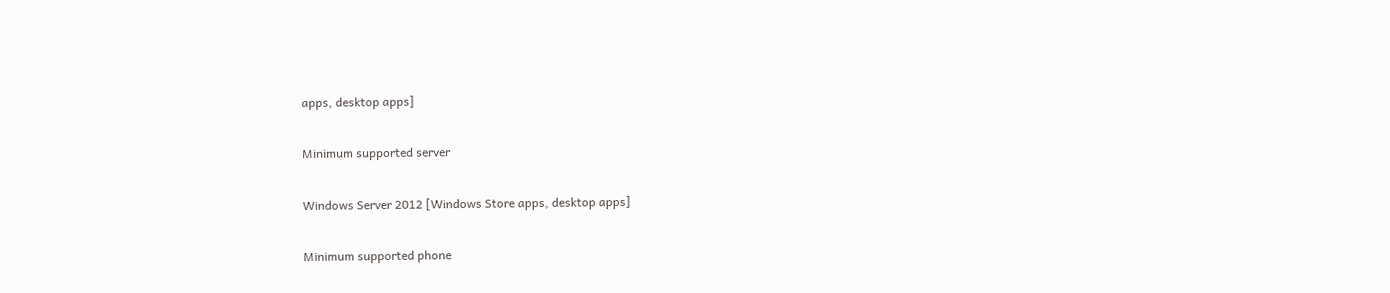apps, desktop apps]

Minimum supported server

Windows Server 2012 [Windows Store apps, desktop apps]

Minimum supported phone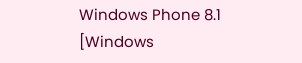Windows Phone 8.1 [Windows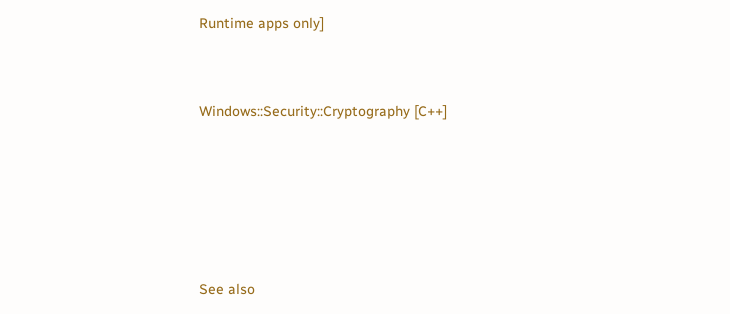Runtime apps only]


Windows::Security::Cryptography [C++]





See also